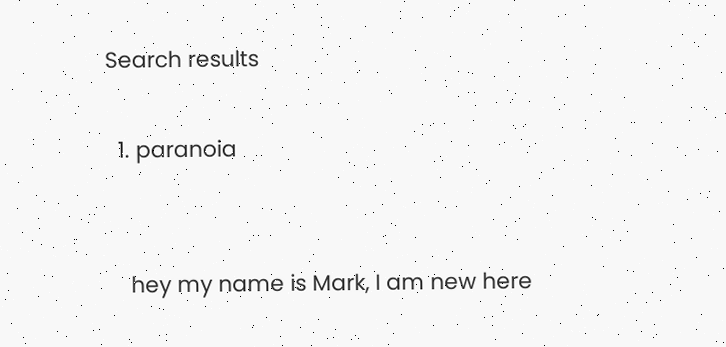Search results

  1. paranoia


    hey my name is Mark, I am new here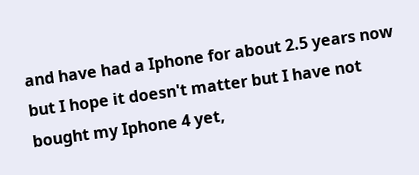and have had a Iphone for about 2.5 years now but I hope it doesn't matter but I have not bought my Iphone 4 yet,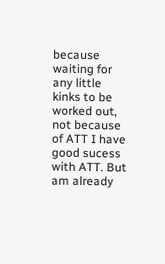because waiting for any little kinks to be worked out, not because of ATT I have good sucess with ATT. But am already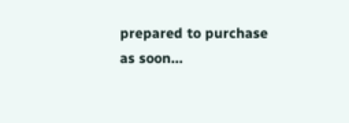prepared to purchase as soon...